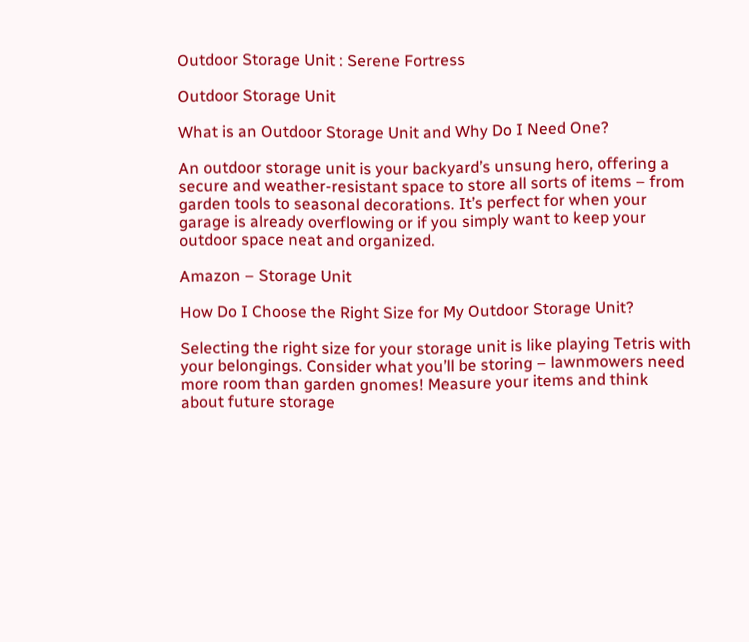Outdoor Storage Unit : Serene Fortress

Outdoor Storage Unit

What is an Outdoor Storage Unit and Why Do I Need One?

An outdoor storage unit is your backyard’s unsung hero, offering a secure and weather-resistant space to store all sorts of items – from garden tools to seasonal decorations. It’s perfect for when your garage is already overflowing or if you simply want to keep your outdoor space neat and organized.

Amazon – Storage Unit

How Do I Choose the Right Size for My Outdoor Storage Unit?

Selecting the right size for your storage unit is like playing Tetris with your belongings. Consider what you’ll be storing – lawnmowers need more room than garden gnomes! Measure your items and think about future storage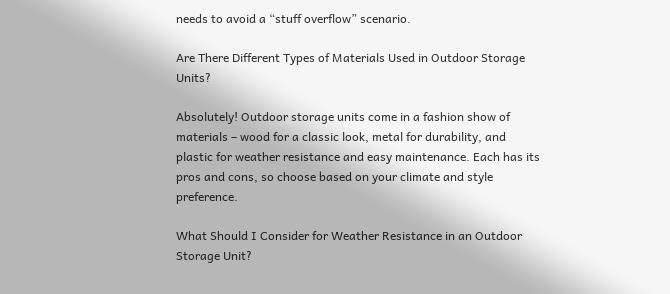needs to avoid a “stuff overflow” scenario.

Are There Different Types of Materials Used in Outdoor Storage Units?

Absolutely! Outdoor storage units come in a fashion show of materials – wood for a classic look, metal for durability, and plastic for weather resistance and easy maintenance. Each has its pros and cons, so choose based on your climate and style preference.

What Should I Consider for Weather Resistance in an Outdoor Storage Unit?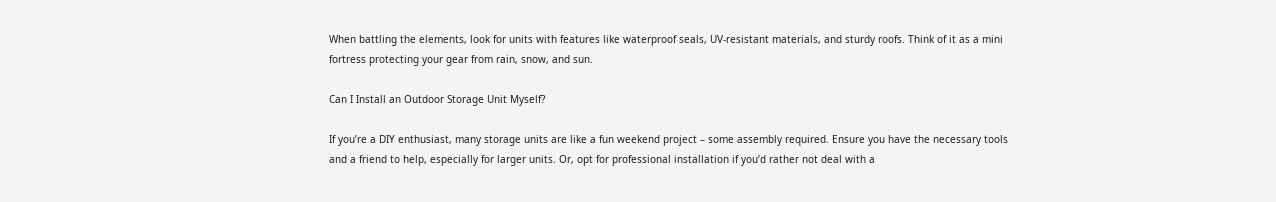When battling the elements, look for units with features like waterproof seals, UV-resistant materials, and sturdy roofs. Think of it as a mini fortress protecting your gear from rain, snow, and sun.

Can I Install an Outdoor Storage Unit Myself?

If you’re a DIY enthusiast, many storage units are like a fun weekend project – some assembly required. Ensure you have the necessary tools and a friend to help, especially for larger units. Or, opt for professional installation if you’d rather not deal with a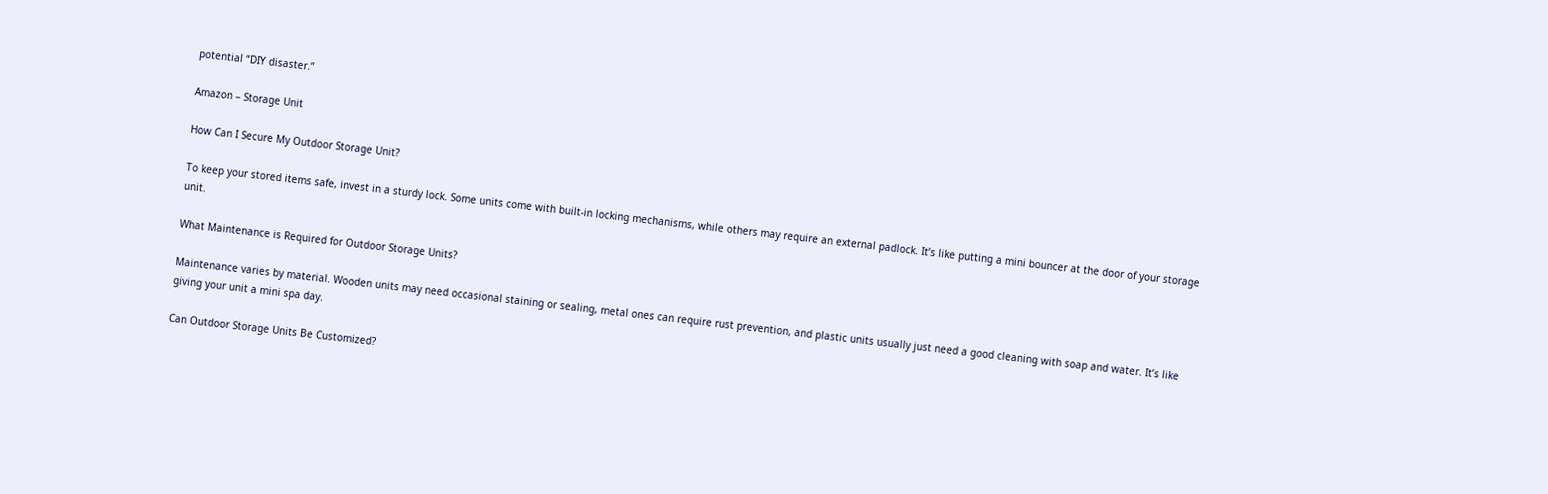potential “DIY disaster.”

Amazon – Storage Unit

How Can I Secure My Outdoor Storage Unit?

To keep your stored items safe, invest in a sturdy lock. Some units come with built-in locking mechanisms, while others may require an external padlock. It’s like putting a mini bouncer at the door of your storage unit.

What Maintenance is Required for Outdoor Storage Units?

Maintenance varies by material. Wooden units may need occasional staining or sealing, metal ones can require rust prevention, and plastic units usually just need a good cleaning with soap and water. It’s like giving your unit a mini spa day.

Can Outdoor Storage Units Be Customized?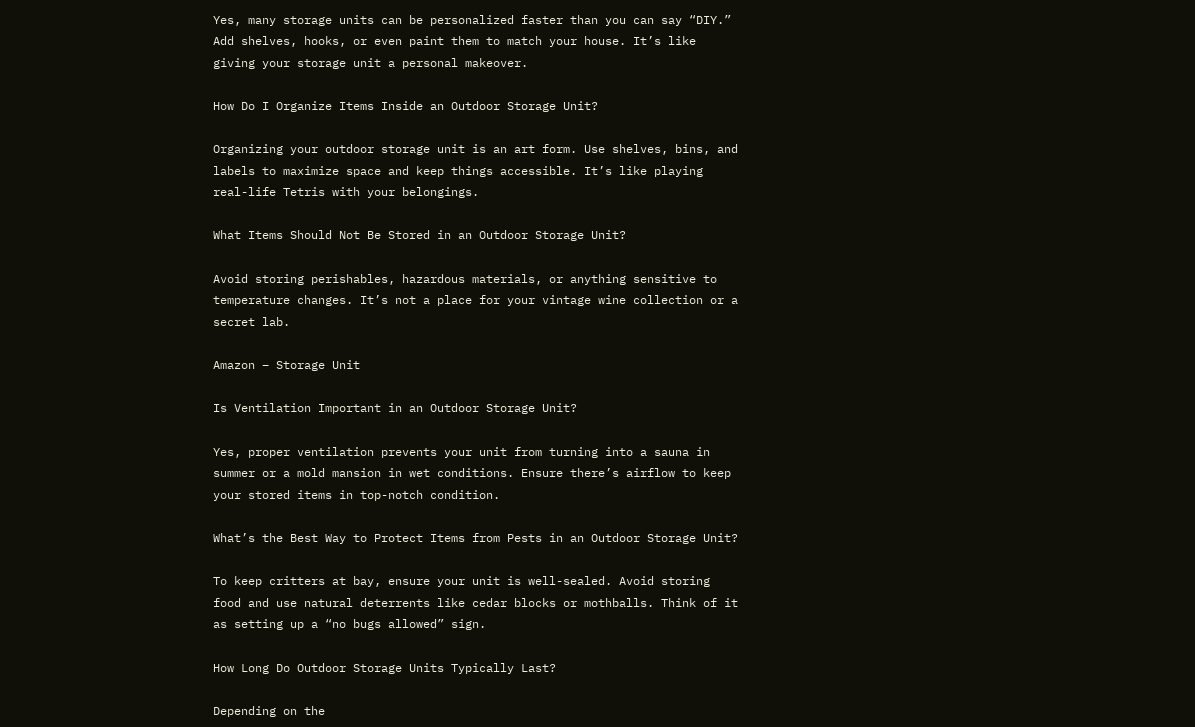Yes, many storage units can be personalized faster than you can say “DIY.” Add shelves, hooks, or even paint them to match your house. It’s like giving your storage unit a personal makeover.

How Do I Organize Items Inside an Outdoor Storage Unit?

Organizing your outdoor storage unit is an art form. Use shelves, bins, and labels to maximize space and keep things accessible. It’s like playing real-life Tetris with your belongings.

What Items Should Not Be Stored in an Outdoor Storage Unit?

Avoid storing perishables, hazardous materials, or anything sensitive to temperature changes. It’s not a place for your vintage wine collection or a secret lab.

Amazon – Storage Unit

Is Ventilation Important in an Outdoor Storage Unit?

Yes, proper ventilation prevents your unit from turning into a sauna in summer or a mold mansion in wet conditions. Ensure there’s airflow to keep your stored items in top-notch condition.

What’s the Best Way to Protect Items from Pests in an Outdoor Storage Unit?

To keep critters at bay, ensure your unit is well-sealed. Avoid storing food and use natural deterrents like cedar blocks or mothballs. Think of it as setting up a “no bugs allowed” sign.

How Long Do Outdoor Storage Units Typically Last?

Depending on the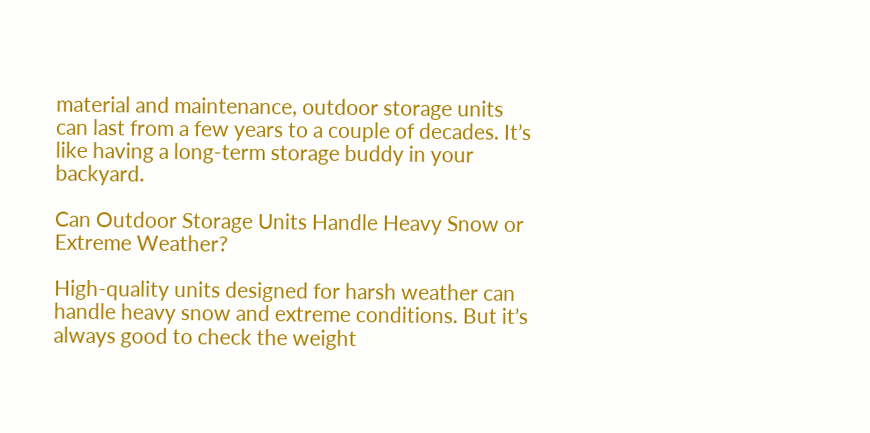material and maintenance, outdoor storage units can last from a few years to a couple of decades. It’s like having a long-term storage buddy in your backyard.

Can Outdoor Storage Units Handle Heavy Snow or Extreme Weather?

High-quality units designed for harsh weather can handle heavy snow and extreme conditions. But it’s always good to check the weight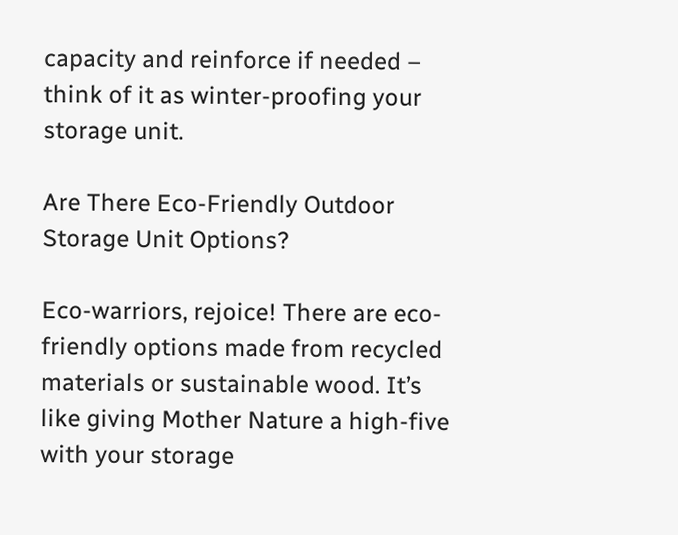capacity and reinforce if needed – think of it as winter-proofing your storage unit.

Are There Eco-Friendly Outdoor Storage Unit Options?

Eco-warriors, rejoice! There are eco-friendly options made from recycled materials or sustainable wood. It’s like giving Mother Nature a high-five with your storage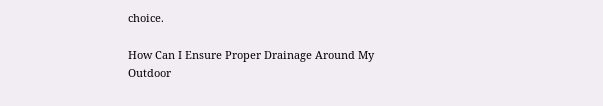choice.

How Can I Ensure Proper Drainage Around My Outdoor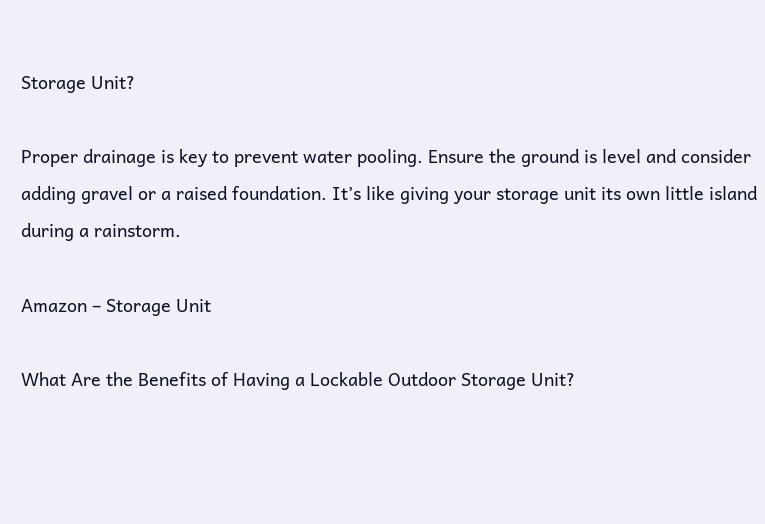Storage Unit?

Proper drainage is key to prevent water pooling. Ensure the ground is level and consider adding gravel or a raised foundation. It’s like giving your storage unit its own little island during a rainstorm.

Amazon – Storage Unit

What Are the Benefits of Having a Lockable Outdoor Storage Unit?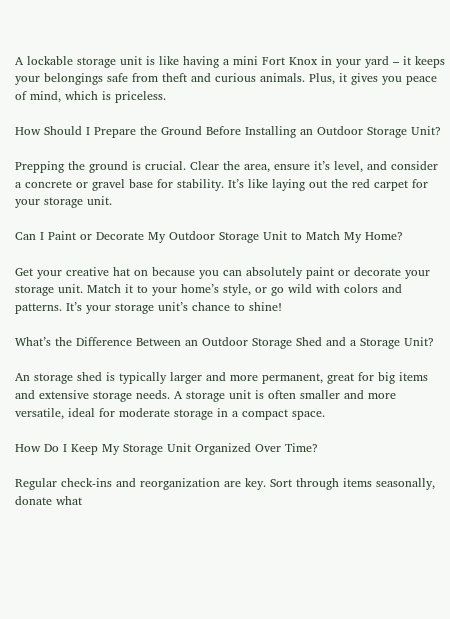A lockable storage unit is like having a mini Fort Knox in your yard – it keeps your belongings safe from theft and curious animals. Plus, it gives you peace of mind, which is priceless.

How Should I Prepare the Ground Before Installing an Outdoor Storage Unit?

Prepping the ground is crucial. Clear the area, ensure it’s level, and consider a concrete or gravel base for stability. It’s like laying out the red carpet for your storage unit.

Can I Paint or Decorate My Outdoor Storage Unit to Match My Home?

Get your creative hat on because you can absolutely paint or decorate your storage unit. Match it to your home’s style, or go wild with colors and patterns. It’s your storage unit’s chance to shine!

What’s the Difference Between an Outdoor Storage Shed and a Storage Unit?

An storage shed is typically larger and more permanent, great for big items and extensive storage needs. A storage unit is often smaller and more versatile, ideal for moderate storage in a compact space.

How Do I Keep My Storage Unit Organized Over Time?

Regular check-ins and reorganization are key. Sort through items seasonally, donate what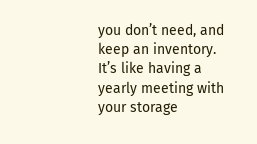you don’t need, and keep an inventory. It’s like having a yearly meeting with your storage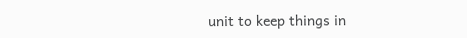unit to keep things in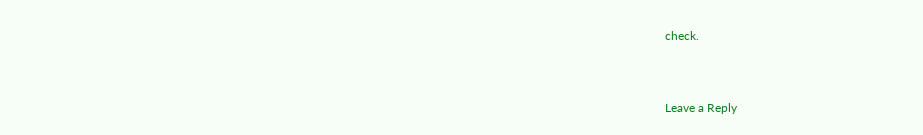check.


Leave a Reply